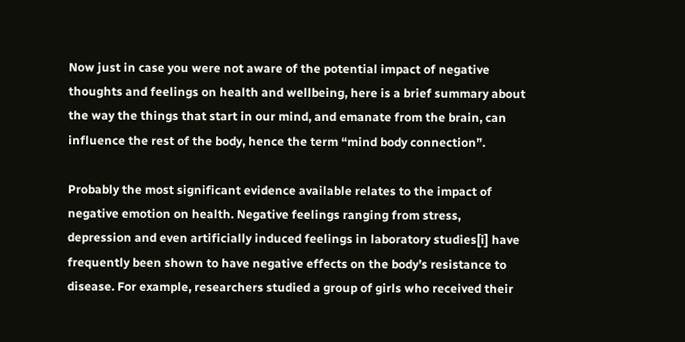Now just in case you were not aware of the potential impact of negative thoughts and feelings on health and wellbeing, here is a brief summary about the way the things that start in our mind, and emanate from the brain, can influence the rest of the body, hence the term “mind body connection”.

Probably the most significant evidence available relates to the impact of negative emotion on health. Negative feelings ranging from stress, depression and even artificially induced feelings in laboratory studies[i] have frequently been shown to have negative effects on the body’s resistance to disease. For example, researchers studied a group of girls who received their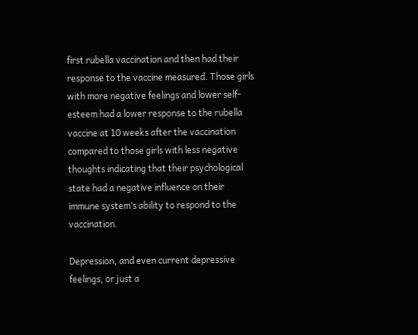first rubella vaccination and then had their response to the vaccine measured. Those girls with more negative feelings and lower self-esteem had a lower response to the rubella vaccine at 10 weeks after the vaccination compared to those girls with less negative thoughts indicating that their psychological state had a negative influence on their immune system’s ability to respond to the vaccination.

Depression, and even current depressive feelings, or just a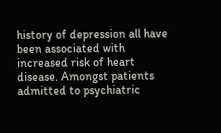history of depression all have been associated with increased risk of heart disease. Amongst patients admitted to psychiatric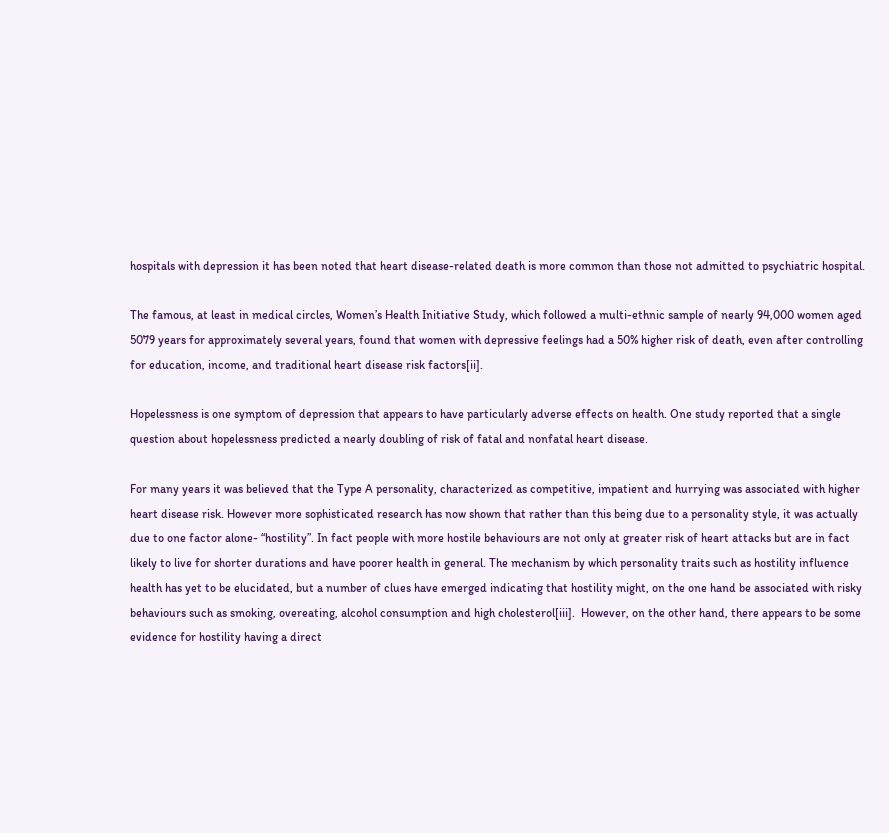hospitals with depression it has been noted that heart disease-related death is more common than those not admitted to psychiatric hospital.

The famous, at least in medical circles, Women’s Health Initiative Study, which followed a multi-ethnic sample of nearly 94,000 women aged 5079 years for approximately several years, found that women with depressive feelings had a 50% higher risk of death, even after controlling for education, income, and traditional heart disease risk factors[ii].

Hopelessness is one symptom of depression that appears to have particularly adverse effects on health. One study reported that a single question about hopelessness predicted a nearly doubling of risk of fatal and nonfatal heart disease.

For many years it was believed that the Type A personality, characterized as competitive, impatient and hurrying was associated with higher heart disease risk. However more sophisticated research has now shown that rather than this being due to a personality style, it was actually due to one factor alone- “hostility”. In fact people with more hostile behaviours are not only at greater risk of heart attacks but are in fact likely to live for shorter durations and have poorer health in general. The mechanism by which personality traits such as hostility influence health has yet to be elucidated, but a number of clues have emerged indicating that hostility might, on the one hand be associated with risky behaviours such as smoking, overeating, alcohol consumption and high cholesterol[iii].  However, on the other hand, there appears to be some evidence for hostility having a direct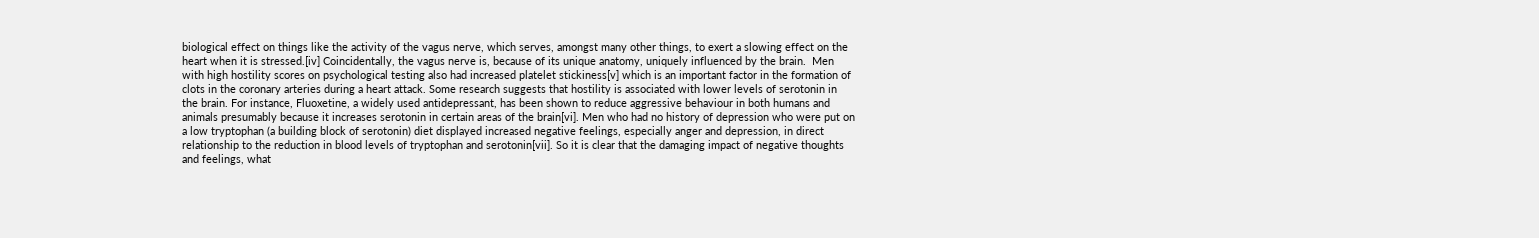biological effect on things like the activity of the vagus nerve, which serves, amongst many other things, to exert a slowing effect on the heart when it is stressed.[iv] Coincidentally, the vagus nerve is, because of its unique anatomy, uniquely influenced by the brain.  Men with high hostility scores on psychological testing also had increased platelet stickiness[v] which is an important factor in the formation of clots in the coronary arteries during a heart attack. Some research suggests that hostility is associated with lower levels of serotonin in the brain. For instance, Fluoxetine, a widely used antidepressant, has been shown to reduce aggressive behaviour in both humans and animals presumably because it increases serotonin in certain areas of the brain[vi]. Men who had no history of depression who were put on a low tryptophan (a building block of serotonin) diet displayed increased negative feelings, especially anger and depression, in direct relationship to the reduction in blood levels of tryptophan and serotonin[vii]. So it is clear that the damaging impact of negative thoughts and feelings, what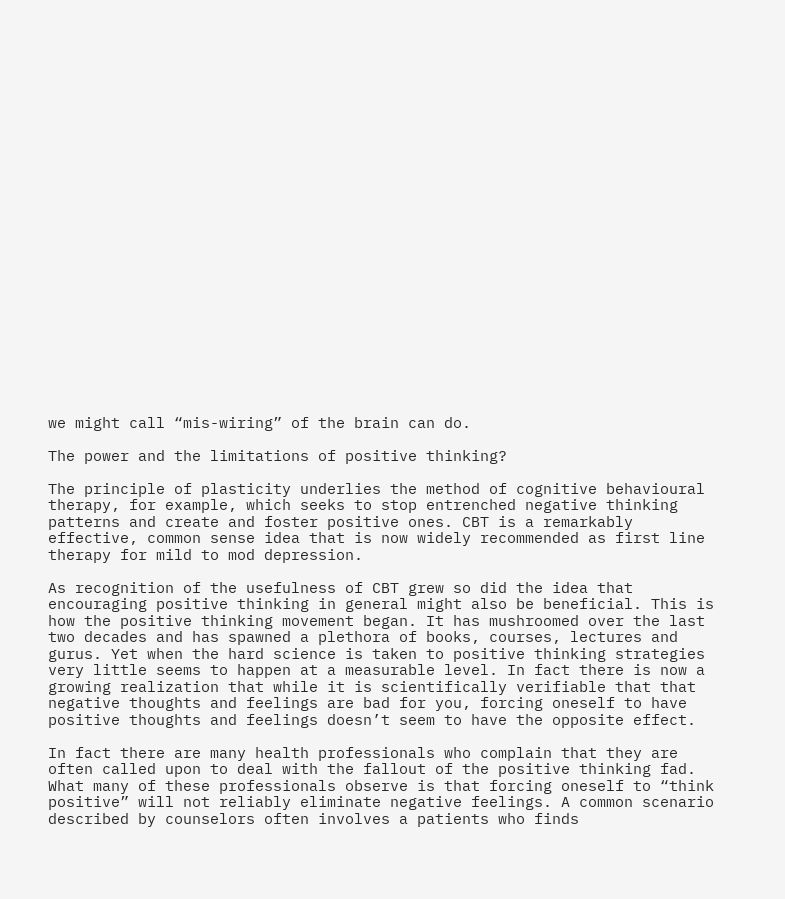we might call “mis-wiring” of the brain can do.

The power and the limitations of positive thinking?

The principle of plasticity underlies the method of cognitive behavioural therapy, for example, which seeks to stop entrenched negative thinking patterns and create and foster positive ones. CBT is a remarkably effective, common sense idea that is now widely recommended as first line therapy for mild to mod depression.

As recognition of the usefulness of CBT grew so did the idea that encouraging positive thinking in general might also be beneficial. This is how the positive thinking movement began. It has mushroomed over the last two decades and has spawned a plethora of books, courses, lectures and gurus. Yet when the hard science is taken to positive thinking strategies very little seems to happen at a measurable level. In fact there is now a growing realization that while it is scientifically verifiable that that negative thoughts and feelings are bad for you, forcing oneself to have positive thoughts and feelings doesn’t seem to have the opposite effect.

In fact there are many health professionals who complain that they are often called upon to deal with the fallout of the positive thinking fad. What many of these professionals observe is that forcing oneself to “think positive” will not reliably eliminate negative feelings. A common scenario described by counselors often involves a patients who finds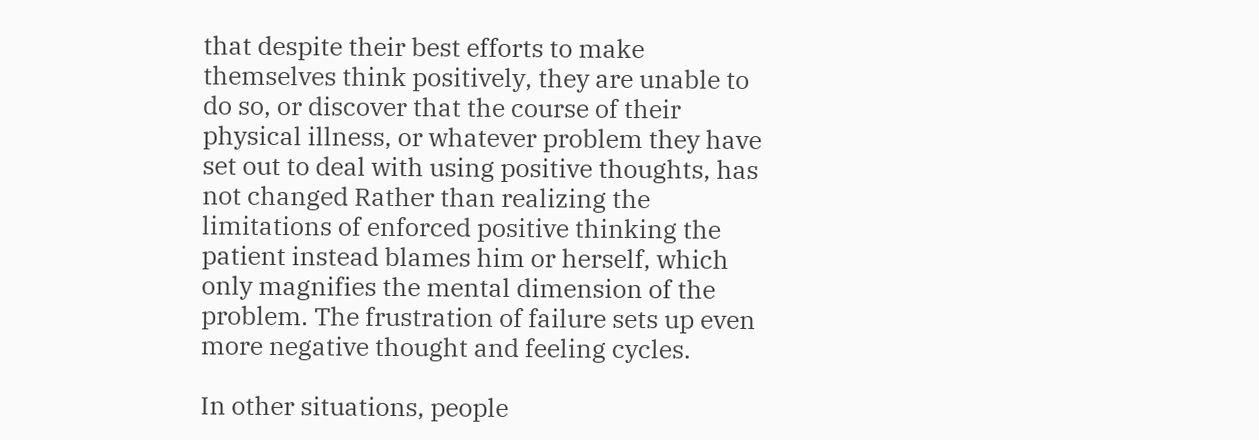that despite their best efforts to make themselves think positively, they are unable to do so, or discover that the course of their physical illness, or whatever problem they have set out to deal with using positive thoughts, has not changed Rather than realizing the limitations of enforced positive thinking the patient instead blames him or herself, which only magnifies the mental dimension of the problem. The frustration of failure sets up even more negative thought and feeling cycles.

In other situations, people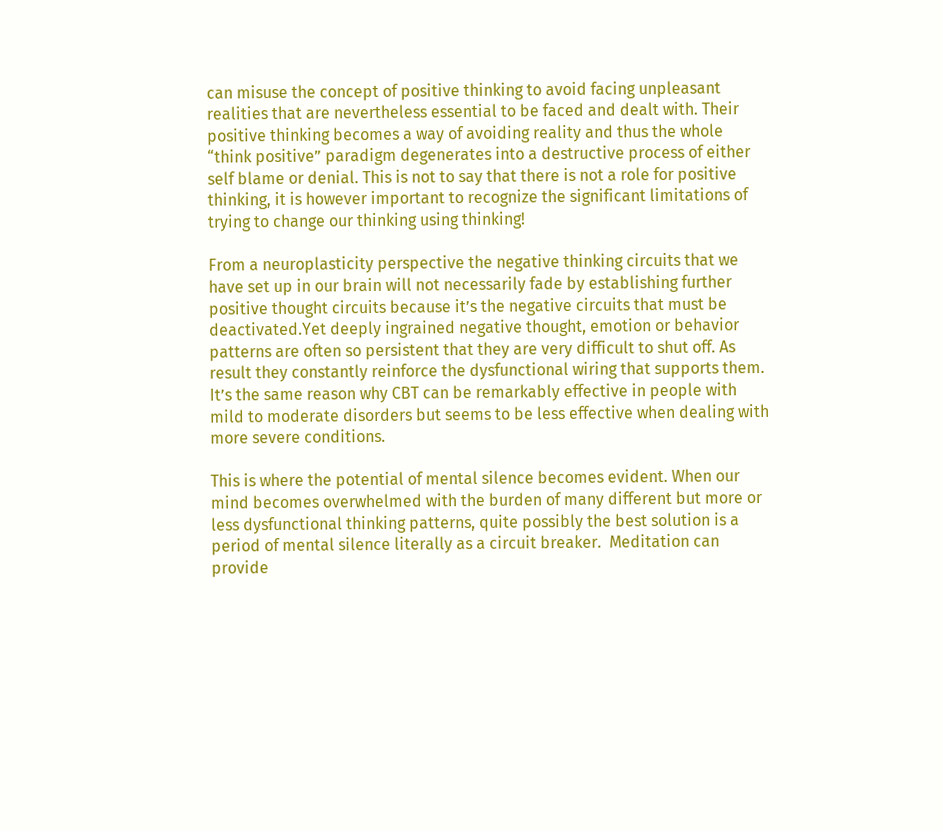can misuse the concept of positive thinking to avoid facing unpleasant realities that are nevertheless essential to be faced and dealt with. Their positive thinking becomes a way of avoiding reality and thus the whole “think positive” paradigm degenerates into a destructive process of either self blame or denial. This is not to say that there is not a role for positive thinking, it is however important to recognize the significant limitations of trying to change our thinking using thinking!

From a neuroplasticity perspective the negative thinking circuits that we have set up in our brain will not necessarily fade by establishing further positive thought circuits because it’s the negative circuits that must be deactivated.Yet deeply ingrained negative thought, emotion or behavior patterns are often so persistent that they are very difficult to shut off. As result they constantly reinforce the dysfunctional wiring that supports them. It’s the same reason why CBT can be remarkably effective in people with mild to moderate disorders but seems to be less effective when dealing with more severe conditions.

This is where the potential of mental silence becomes evident. When our mind becomes overwhelmed with the burden of many different but more or less dysfunctional thinking patterns, quite possibly the best solution is a period of mental silence literally as a circuit breaker.  Meditation can provide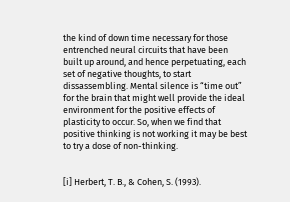the kind of down time necessary for those entrenched neural circuits that have been built up around, and hence perpetuating, each set of negative thoughts, to start dissassembling. Mental silence is “time out” for the brain that might well provide the ideal environment for the positive effects of plasticity to occur. So, when we find that positive thinking is not working it may be best to try a dose of non-thinking.


[i] Herbert, T. B., & Cohen, S. (1993).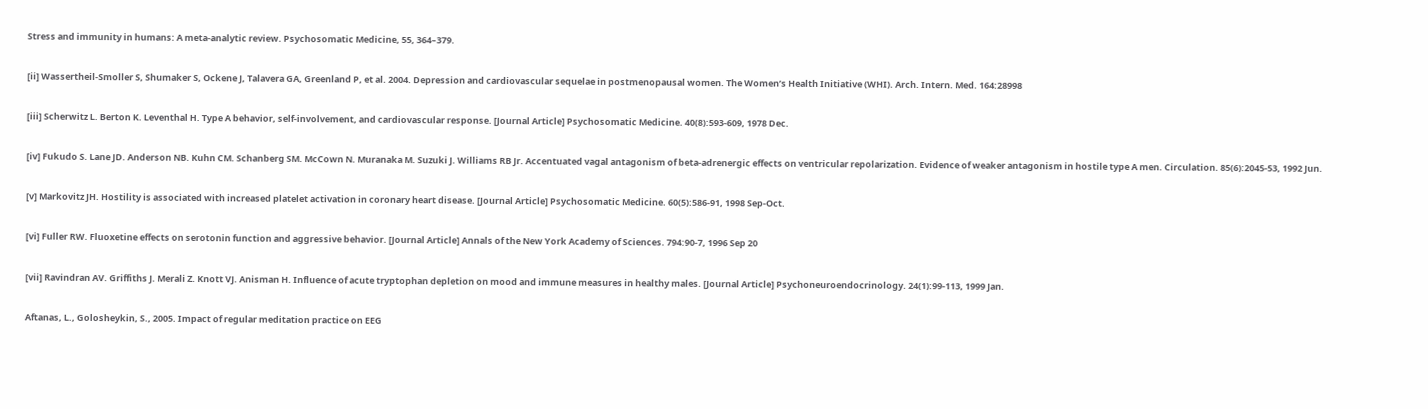Stress and immunity in humans: A meta-analytic review. Psychosomatic Medicine, 55, 364–379.

[ii] Wassertheil-Smoller S, Shumaker S, Ockene J, Talavera GA, Greenland P, et al. 2004. Depression and cardiovascular sequelae in postmenopausal women. The Women’s Health Initiative (WHI). Arch. Intern. Med. 164:28998

[iii] Scherwitz L. Berton K. Leventhal H. Type A behavior, self-involvement, and cardiovascular response. [Journal Article] Psychosomatic Medicine. 40(8):593-609, 1978 Dec.

[iv] Fukudo S. Lane JD. Anderson NB. Kuhn CM. Schanberg SM. McCown N. Muranaka M. Suzuki J. Williams RB Jr. Accentuated vagal antagonism of beta-adrenergic effects on ventricular repolarization. Evidence of weaker antagonism in hostile type A men. Circulation. 85(6):2045-53, 1992 Jun.

[v] Markovitz JH. Hostility is associated with increased platelet activation in coronary heart disease. [Journal Article] Psychosomatic Medicine. 60(5):586-91, 1998 Sep-Oct.

[vi] Fuller RW. Fluoxetine effects on serotonin function and aggressive behavior. [Journal Article] Annals of the New York Academy of Sciences. 794:90-7, 1996 Sep 20

[vii] Ravindran AV. Griffiths J. Merali Z. Knott VJ. Anisman H. Influence of acute tryptophan depletion on mood and immune measures in healthy males. [Journal Article] Psychoneuroendocrinology. 24(1):99-113, 1999 Jan.

Aftanas, L., Golosheykin, S., 2005. Impact of regular meditation practice on EEG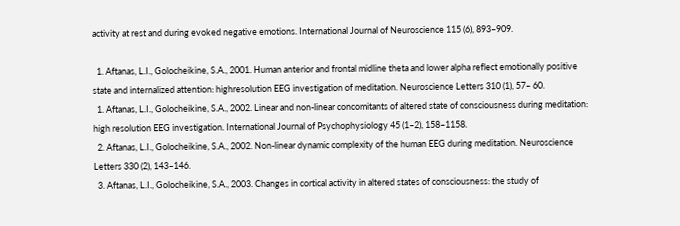activity at rest and during evoked negative emotions. International Journal of Neuroscience 115 (6), 893–909.

  1. Aftanas, L.I., Golocheikine, S.A., 2001. Human anterior and frontal midline theta and lower alpha reflect emotionally positive state and internalized attention: highresolution EEG investigation of meditation. Neuroscience Letters 310 (1), 57– 60.
  1. Aftanas, L.I., Golocheikine, S.A., 2002. Linear and non-linear concomitants of altered state of consciousness during meditation: high resolution EEG investigation. International Journal of Psychophysiology 45 (1–2), 158–1158.
  2. Aftanas, L.I., Golocheikine, S.A., 2002. Non-linear dynamic complexity of the human EEG during meditation. Neuroscience Letters 330 (2), 143–146.
  3. Aftanas, L.I., Golocheikine, S.A., 2003. Changes in cortical activity in altered states of consciousness: the study of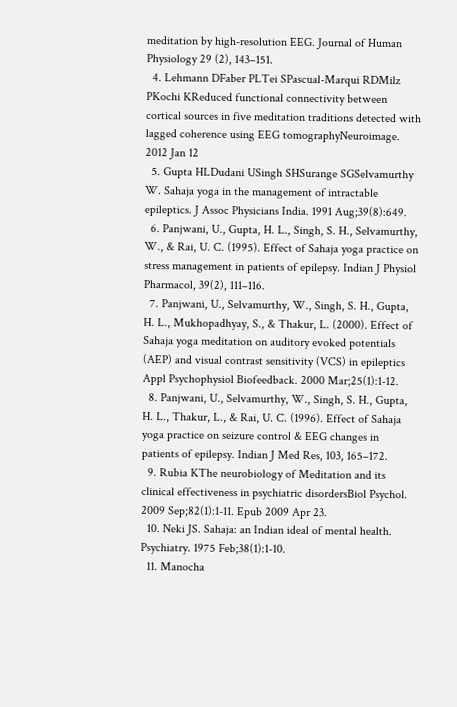meditation by high-resolution EEG. Journal of Human Physiology 29 (2), 143–151.
  4. Lehmann DFaber PLTei SPascual-Marqui RDMilz PKochi KReduced functional connectivity between cortical sources in five meditation traditions detected with lagged coherence using EEG tomographyNeuroimage. 2012 Jan 12
  5. Gupta HLDudani USingh SHSurange SGSelvamurthy W. Sahaja yoga in the management of intractable epileptics. J Assoc Physicians India. 1991 Aug;39(8):649.
  6. Panjwani, U., Gupta, H. L., Singh, S. H., Selvamurthy, W., & Rai, U. C. (1995). Effect of Sahaja yoga practice on stress management in patients of epilepsy. Indian J Physiol Pharmacol, 39(2), 111–116.
  7. Panjwani, U., Selvamurthy, W., Singh, S. H., Gupta, H. L., Mukhopadhyay, S., & Thakur, L. (2000). Effect of Sahaja yoga meditation on auditory evoked potentials (AEP) and visual contrast sensitivity (VCS) in epileptics Appl Psychophysiol Biofeedback. 2000 Mar;25(1):1-12.
  8. Panjwani, U., Selvamurthy, W., Singh, S. H., Gupta, H. L., Thakur, L., & Rai, U. C. (1996). Effect of Sahaja yoga practice on seizure control & EEG changes in patients of epilepsy. Indian J Med Res, 103, 165–172.
  9. Rubia KThe neurobiology of Meditation and its clinical effectiveness in psychiatric disordersBiol Psychol. 2009 Sep;82(1):1-11. Epub 2009 Apr 23.
  10. Neki JS. Sahaja: an Indian ideal of mental health. Psychiatry. 1975 Feb;38(1):1-10.
  11. Manocha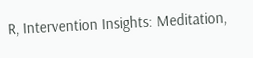R, Intervention Insights: Meditation,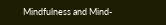Mindfulness and Mind-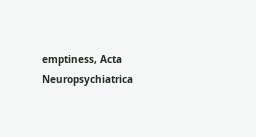emptiness, Acta Neuropsychiatrica